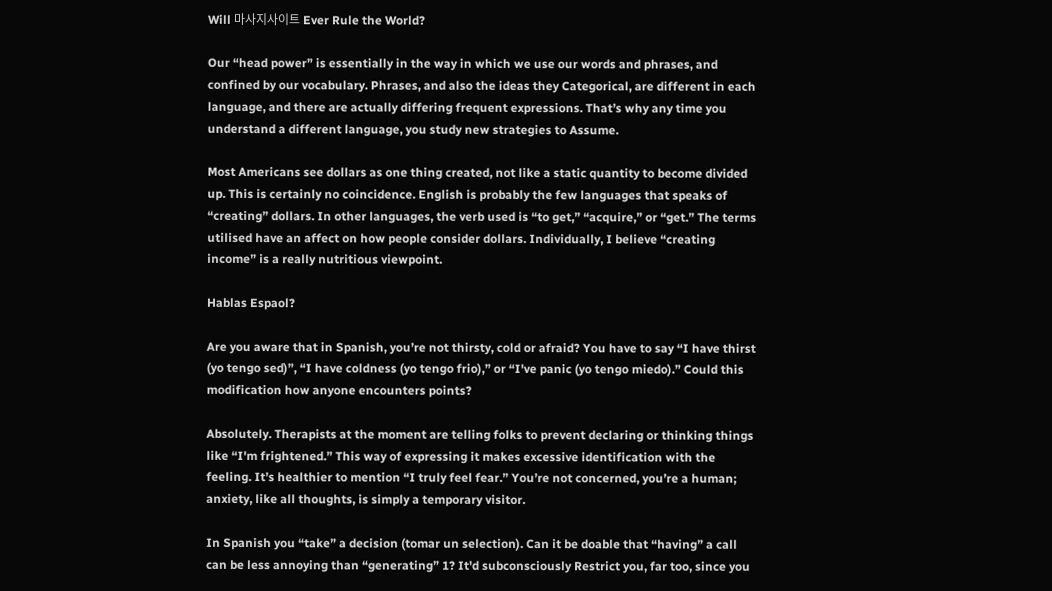Will 마사지사이트 Ever Rule the World?

Our “head power” is essentially in the way in which we use our words and phrases, and confined by our vocabulary. Phrases, and also the ideas they Categorical, are different in each language, and there are actually differing frequent expressions. That’s why any time you understand a different language, you study new strategies to Assume.

Most Americans see dollars as one thing created, not like a static quantity to become divided up. This is certainly no coincidence. English is probably the few languages that speaks of “creating” dollars. In other languages, the verb used is “to get,” “acquire,” or “get.” The terms utilised have an affect on how people consider dollars. Individually, I believe “creating income” is a really nutritious viewpoint.

Hablas Espaol?

Are you aware that in Spanish, you’re not thirsty, cold or afraid? You have to say “I have thirst (yo tengo sed)”, “I have coldness (yo tengo frio),” or “I've panic (yo tengo miedo).” Could this modification how anyone encounters points?

Absolutely. Therapists at the moment are telling folks to prevent declaring or thinking things like “I'm frightened.” This way of expressing it makes excessive identification with the feeling. It’s healthier to mention “I truly feel fear.” You’re not concerned, you’re a human; anxiety, like all thoughts, is simply a temporary visitor.

In Spanish you “take” a decision (tomar un selection). Can it be doable that “having” a call can be less annoying than “generating” 1? It'd subconsciously Restrict you, far too, since you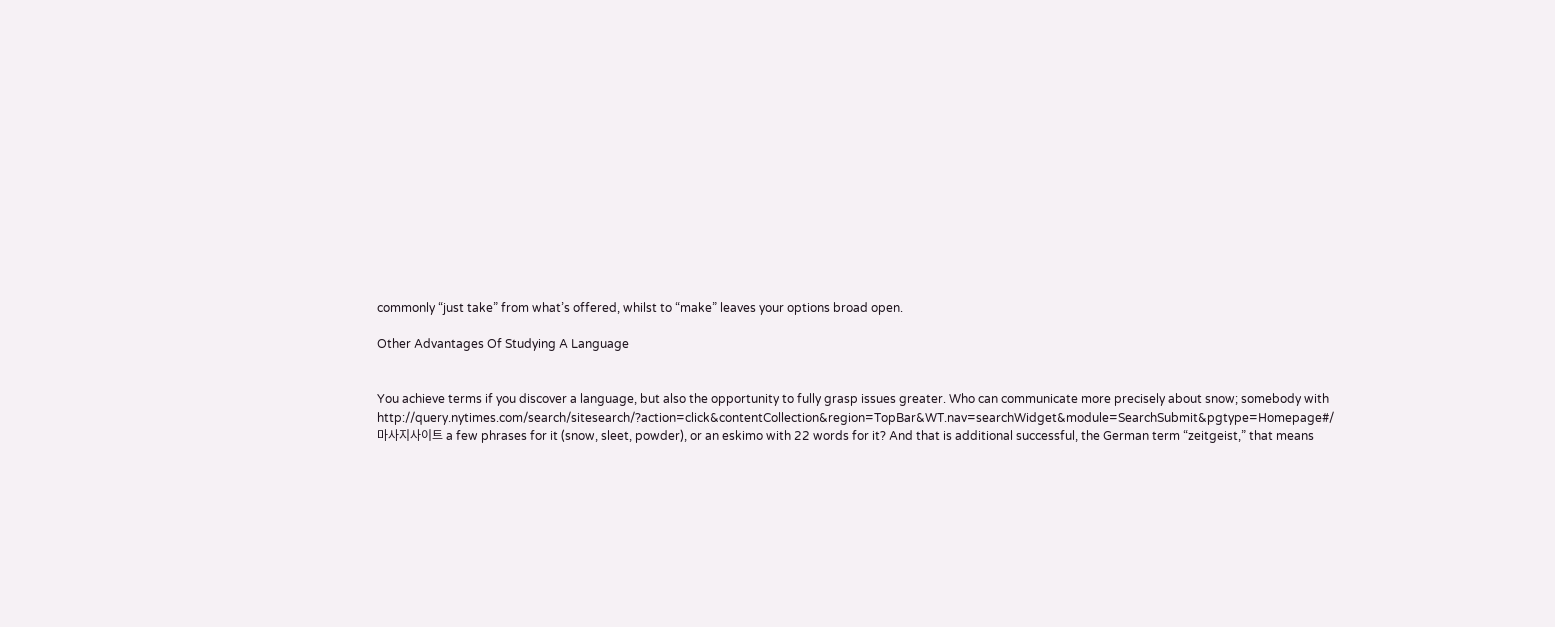commonly “just take” from what’s offered, whilst to “make” leaves your options broad open.

Other Advantages Of Studying A Language


You achieve terms if you discover a language, but also the opportunity to fully grasp issues greater. Who can communicate more precisely about snow; somebody with http://query.nytimes.com/search/sitesearch/?action=click&contentCollection&region=TopBar&WT.nav=searchWidget&module=SearchSubmit&pgtype=Homepage#/마사지사이트 a few phrases for it (snow, sleet, powder), or an eskimo with 22 words for it? And that is additional successful, the German term “zeitgeist,” that means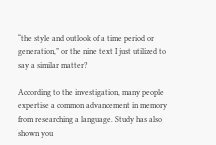“the style and outlook of a time period or generation,” or the nine text I just utilized to say a similar matter?

According to the investigation, many people expertise a common advancement in memory from researching a language. Study has also shown you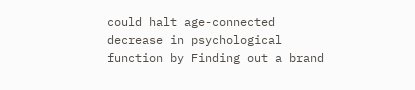could halt age-connected decrease in psychological function by Finding out a brand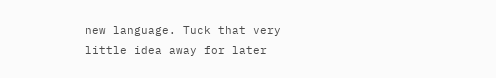new language. Tuck that very little idea away for later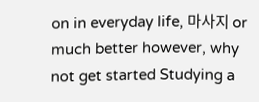on in everyday life, 마사지 or much better however, why not get started Studying a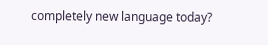completely new language today?